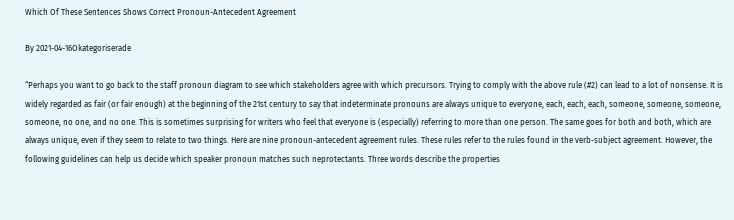Which Of These Sentences Shows Correct Pronoun-Antecedent Agreement

By 2021-04-16Okategoriserade

“Perhaps you want to go back to the staff pronoun diagram to see which stakeholders agree with which precursors. Trying to comply with the above rule (#2) can lead to a lot of nonsense. It is widely regarded as fair (or fair enough) at the beginning of the 21st century to say that indeterminate pronouns are always unique to everyone, each, each, each, someone, someone, someone, someone, no one, and no one. This is sometimes surprising for writers who feel that everyone is (especially) referring to more than one person. The same goes for both and both, which are always unique, even if they seem to relate to two things. Here are nine pronoun-antecedent agreement rules. These rules refer to the rules found in the verb-subject agreement. However, the following guidelines can help us decide which speaker pronoun matches such neprotectants. Three words describe the properties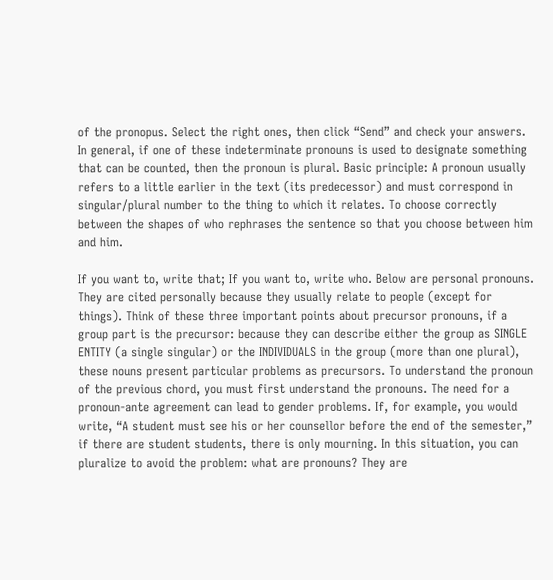of the pronopus. Select the right ones, then click “Send” and check your answers. In general, if one of these indeterminate pronouns is used to designate something that can be counted, then the pronoun is plural. Basic principle: A pronoun usually refers to a little earlier in the text (its predecessor) and must correspond in singular/plural number to the thing to which it relates. To choose correctly between the shapes of who rephrases the sentence so that you choose between him and him.

If you want to, write that; If you want to, write who. Below are personal pronouns. They are cited personally because they usually relate to people (except for things). Think of these three important points about precursor pronouns, if a group part is the precursor: because they can describe either the group as SINGLE ENTITY (a single singular) or the INDIVIDUALS in the group (more than one plural), these nouns present particular problems as precursors. To understand the pronoun of the previous chord, you must first understand the pronouns. The need for a pronoun-ante agreement can lead to gender problems. If, for example, you would write, “A student must see his or her counsellor before the end of the semester,” if there are student students, there is only mourning. In this situation, you can pluralize to avoid the problem: what are pronouns? They are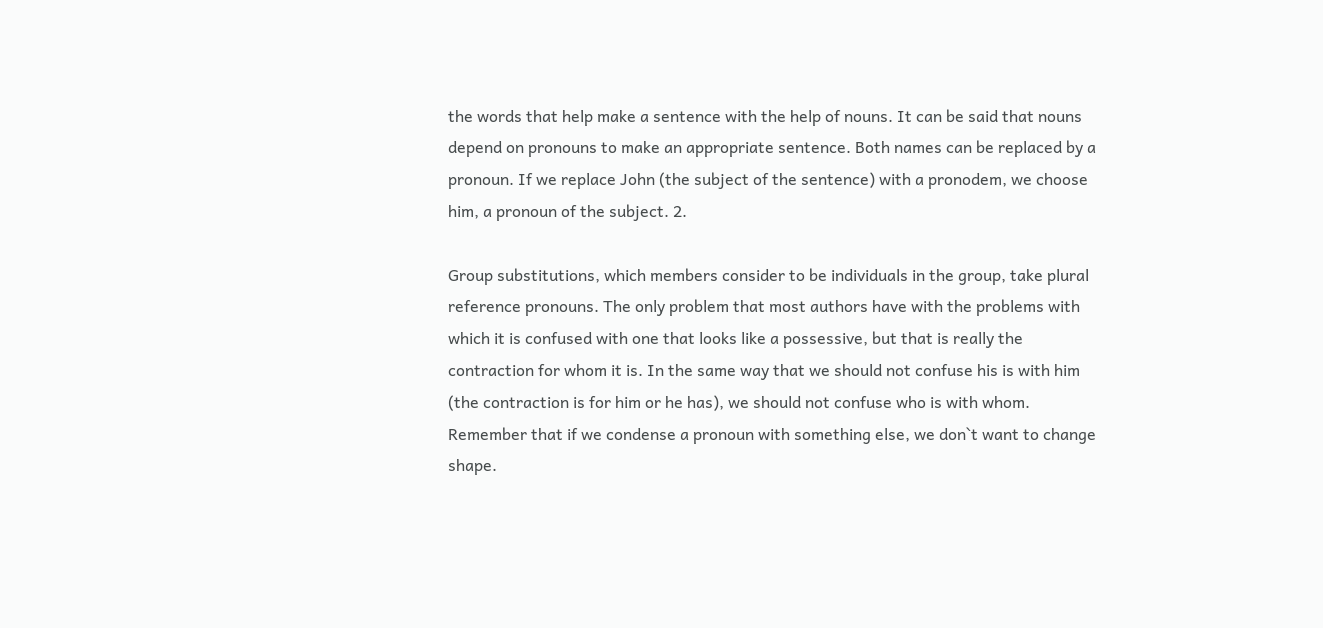the words that help make a sentence with the help of nouns. It can be said that nouns depend on pronouns to make an appropriate sentence. Both names can be replaced by a pronoun. If we replace John (the subject of the sentence) with a pronodem, we choose him, a pronoun of the subject. 2.

Group substitutions, which members consider to be individuals in the group, take plural reference pronouns. The only problem that most authors have with the problems with which it is confused with one that looks like a possessive, but that is really the contraction for whom it is. In the same way that we should not confuse his is with him (the contraction is for him or he has), we should not confuse who is with whom. Remember that if we condense a pronoun with something else, we don`t want to change shape.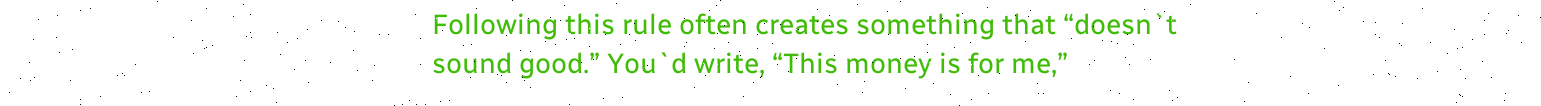Following this rule often creates something that “doesn`t sound good.” You`d write, “This money is for me,”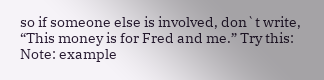so if someone else is involved, don`t write, “This money is for Fred and me.” Try this: Note: example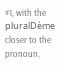#1, with the pluralDème closer to the pronoun,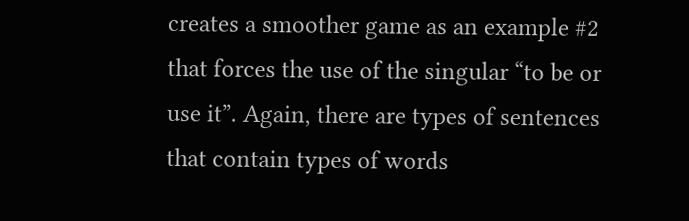creates a smoother game as an example #2 that forces the use of the singular “to be or use it”. Again, there are types of sentences that contain types of words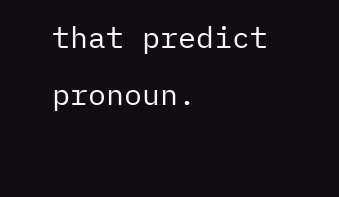that predict pronoun.